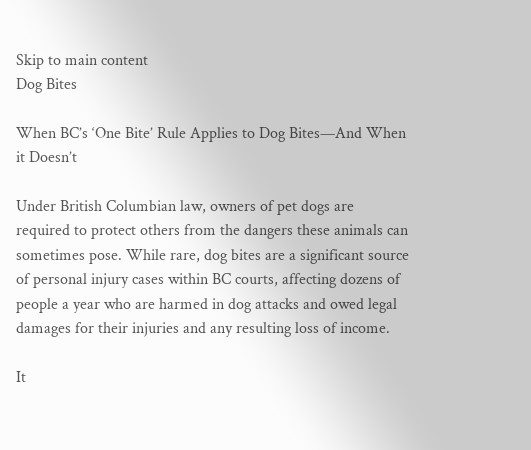Skip to main content
Dog Bites

When BC’s ‘One Bite’ Rule Applies to Dog Bites—And When it Doesn’t

Under British Columbian law, owners of pet dogs are required to protect others from the dangers these animals can sometimes pose. While rare, dog bites are a significant source of personal injury cases within BC courts, affecting dozens of people a year who are harmed in dog attacks and owed legal damages for their injuries and any resulting loss of income.

It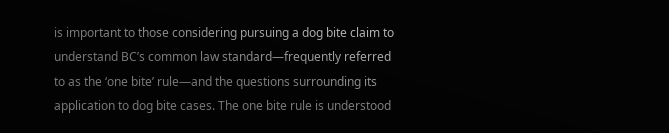is important to those considering pursuing a dog bite claim to understand BC’s common law standard—frequently referred to as the ‘one bite’ rule—and the questions surrounding its application to dog bite cases. The one bite rule is understood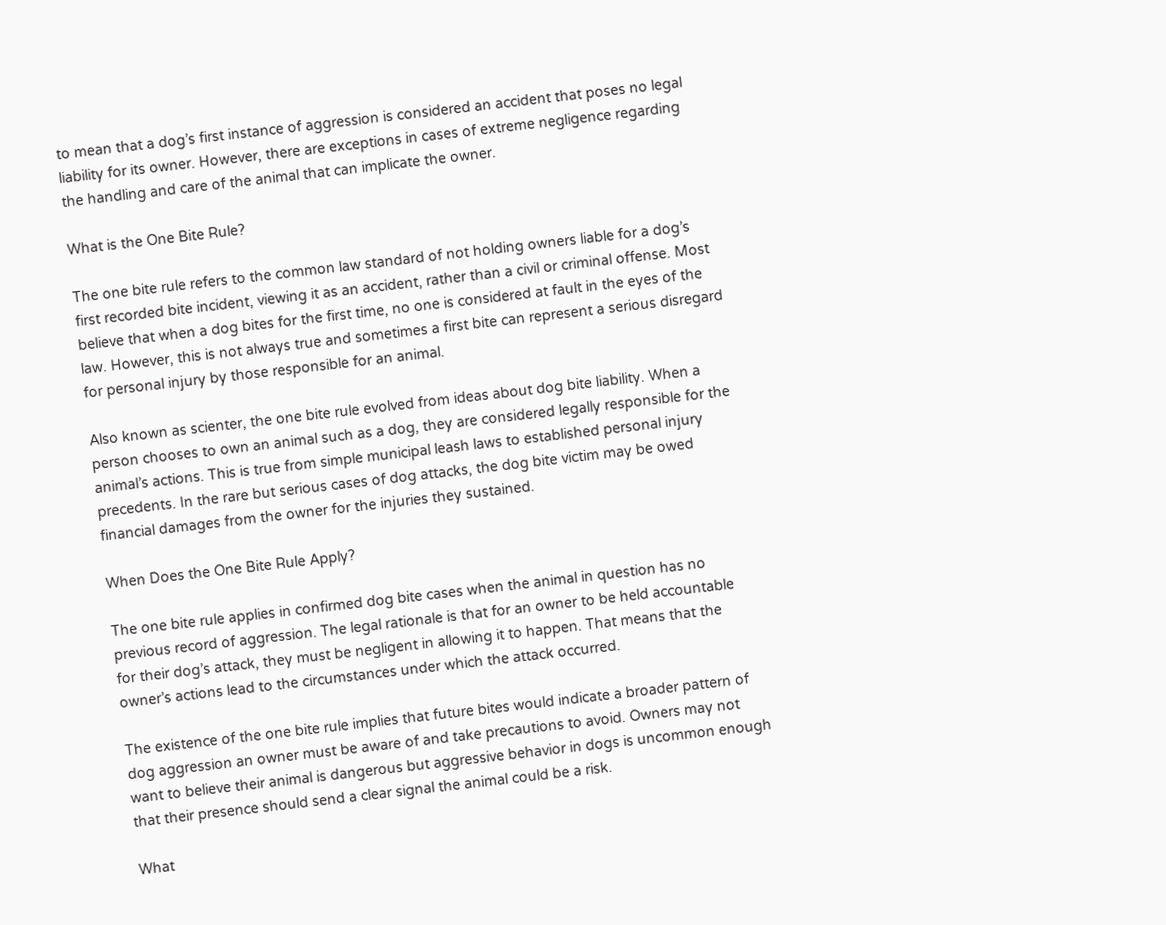to mean that a dog’s first instance of aggression is considered an accident that poses no legal liability for its owner. However, there are exceptions in cases of extreme negligence regarding the handling and care of the animal that can implicate the owner.

What is the One Bite Rule?

The one bite rule refers to the common law standard of not holding owners liable for a dog’s first recorded bite incident, viewing it as an accident, rather than a civil or criminal offense. Most believe that when a dog bites for the first time, no one is considered at fault in the eyes of the law. However, this is not always true and sometimes a first bite can represent a serious disregard for personal injury by those responsible for an animal.

Also known as scienter, the one bite rule evolved from ideas about dog bite liability. When a person chooses to own an animal such as a dog, they are considered legally responsible for the animal’s actions. This is true from simple municipal leash laws to established personal injury precedents. In the rare but serious cases of dog attacks, the dog bite victim may be owed financial damages from the owner for the injuries they sustained.

When Does the One Bite Rule Apply?

The one bite rule applies in confirmed dog bite cases when the animal in question has no previous record of aggression. The legal rationale is that for an owner to be held accountable for their dog’s attack, they must be negligent in allowing it to happen. That means that the owner’s actions lead to the circumstances under which the attack occurred.

The existence of the one bite rule implies that future bites would indicate a broader pattern of dog aggression an owner must be aware of and take precautions to avoid. Owners may not want to believe their animal is dangerous but aggressive behavior in dogs is uncommon enough that their presence should send a clear signal the animal could be a risk.

What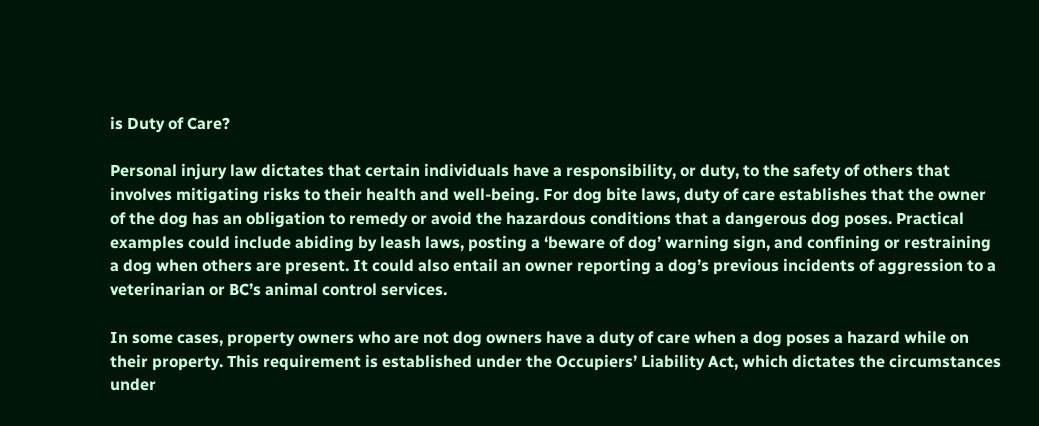is Duty of Care?

Personal injury law dictates that certain individuals have a responsibility, or duty, to the safety of others that involves mitigating risks to their health and well-being. For dog bite laws, duty of care establishes that the owner of the dog has an obligation to remedy or avoid the hazardous conditions that a dangerous dog poses. Practical examples could include abiding by leash laws, posting a ‘beware of dog’ warning sign, and confining or restraining a dog when others are present. It could also entail an owner reporting a dog’s previous incidents of aggression to a veterinarian or BC’s animal control services.

In some cases, property owners who are not dog owners have a duty of care when a dog poses a hazard while on their property. This requirement is established under the Occupiers’ Liability Act, which dictates the circumstances under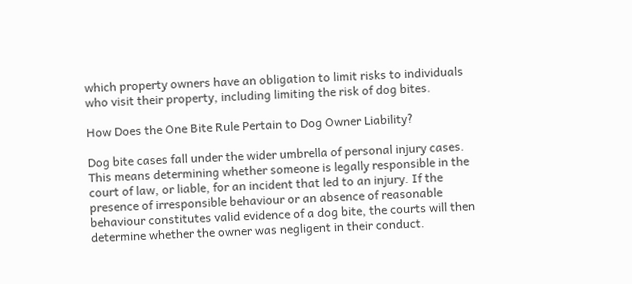which property owners have an obligation to limit risks to individuals who visit their property, including limiting the risk of dog bites.

How Does the One Bite Rule Pertain to Dog Owner Liability?

Dog bite cases fall under the wider umbrella of personal injury cases. This means determining whether someone is legally responsible in the court of law, or liable, for an incident that led to an injury. If the presence of irresponsible behaviour or an absence of reasonable behaviour constitutes valid evidence of a dog bite, the courts will then determine whether the owner was negligent in their conduct.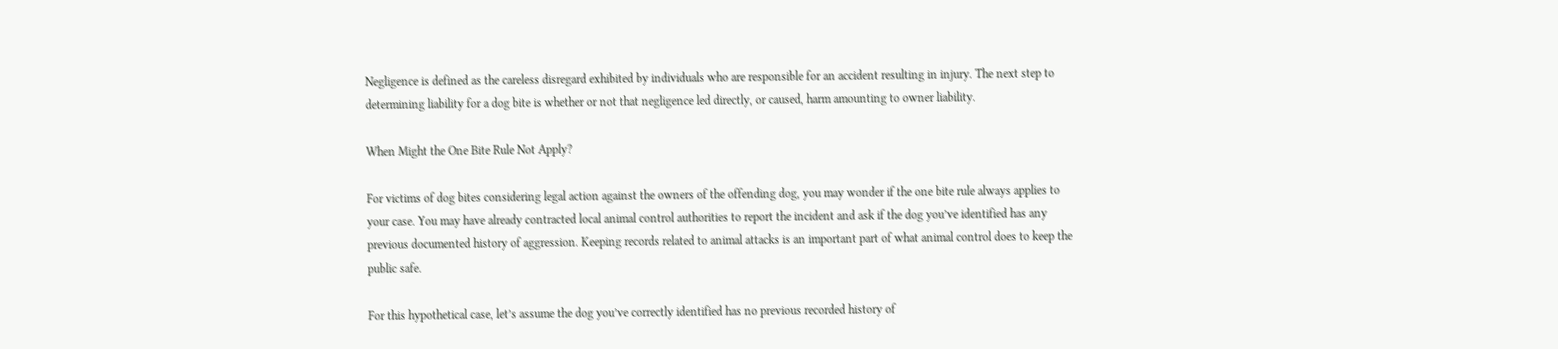Negligence is defined as the careless disregard exhibited by individuals who are responsible for an accident resulting in injury. The next step to determining liability for a dog bite is whether or not that negligence led directly, or caused, harm amounting to owner liability.

When Might the One Bite Rule Not Apply?

For victims of dog bites considering legal action against the owners of the offending dog, you may wonder if the one bite rule always applies to your case. You may have already contracted local animal control authorities to report the incident and ask if the dog you’ve identified has any previous documented history of aggression. Keeping records related to animal attacks is an important part of what animal control does to keep the public safe.

For this hypothetical case, let’s assume the dog you’ve correctly identified has no previous recorded history of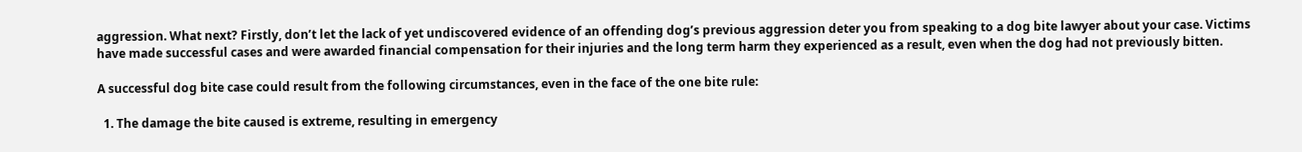aggression. What next? Firstly, don’t let the lack of yet undiscovered evidence of an offending dog’s previous aggression deter you from speaking to a dog bite lawyer about your case. Victims have made successful cases and were awarded financial compensation for their injuries and the long term harm they experienced as a result, even when the dog had not previously bitten.

A successful dog bite case could result from the following circumstances, even in the face of the one bite rule:

  1. The damage the bite caused is extreme, resulting in emergency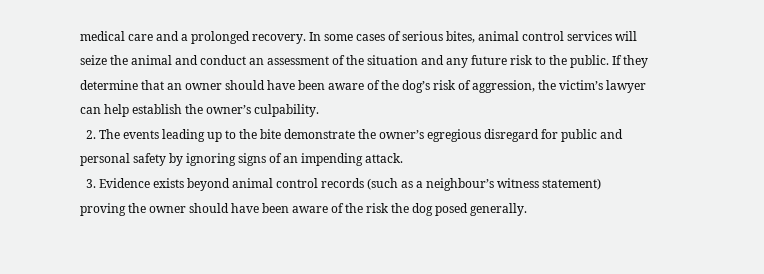medical care and a prolonged recovery. In some cases of serious bites, animal control services will seize the animal and conduct an assessment of the situation and any future risk to the public. If they determine that an owner should have been aware of the dog’s risk of aggression, the victim’s lawyer can help establish the owner’s culpability.
  2. The events leading up to the bite demonstrate the owner’s egregious disregard for public and personal safety by ignoring signs of an impending attack.
  3. Evidence exists beyond animal control records (such as a neighbour’s witness statement) proving the owner should have been aware of the risk the dog posed generally.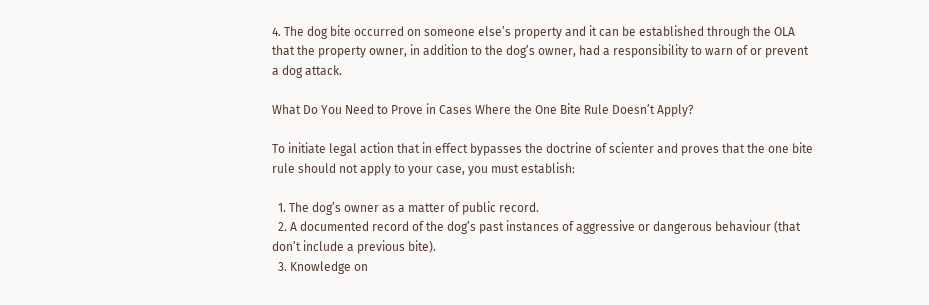4. The dog bite occurred on someone else’s property and it can be established through the OLA that the property owner, in addition to the dog’s owner, had a responsibility to warn of or prevent a dog attack.

What Do You Need to Prove in Cases Where the One Bite Rule Doesn’t Apply?

To initiate legal action that in effect bypasses the doctrine of scienter and proves that the one bite rule should not apply to your case, you must establish:

  1. The dog’s owner as a matter of public record.
  2. A documented record of the dog’s past instances of aggressive or dangerous behaviour (that don’t include a previous bite).
  3. Knowledge on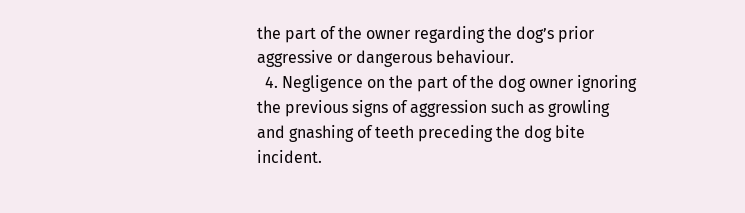the part of the owner regarding the dog’s prior aggressive or dangerous behaviour.
  4. Negligence on the part of the dog owner ignoring the previous signs of aggression such as growling and gnashing of teeth preceding the dog bite incident.